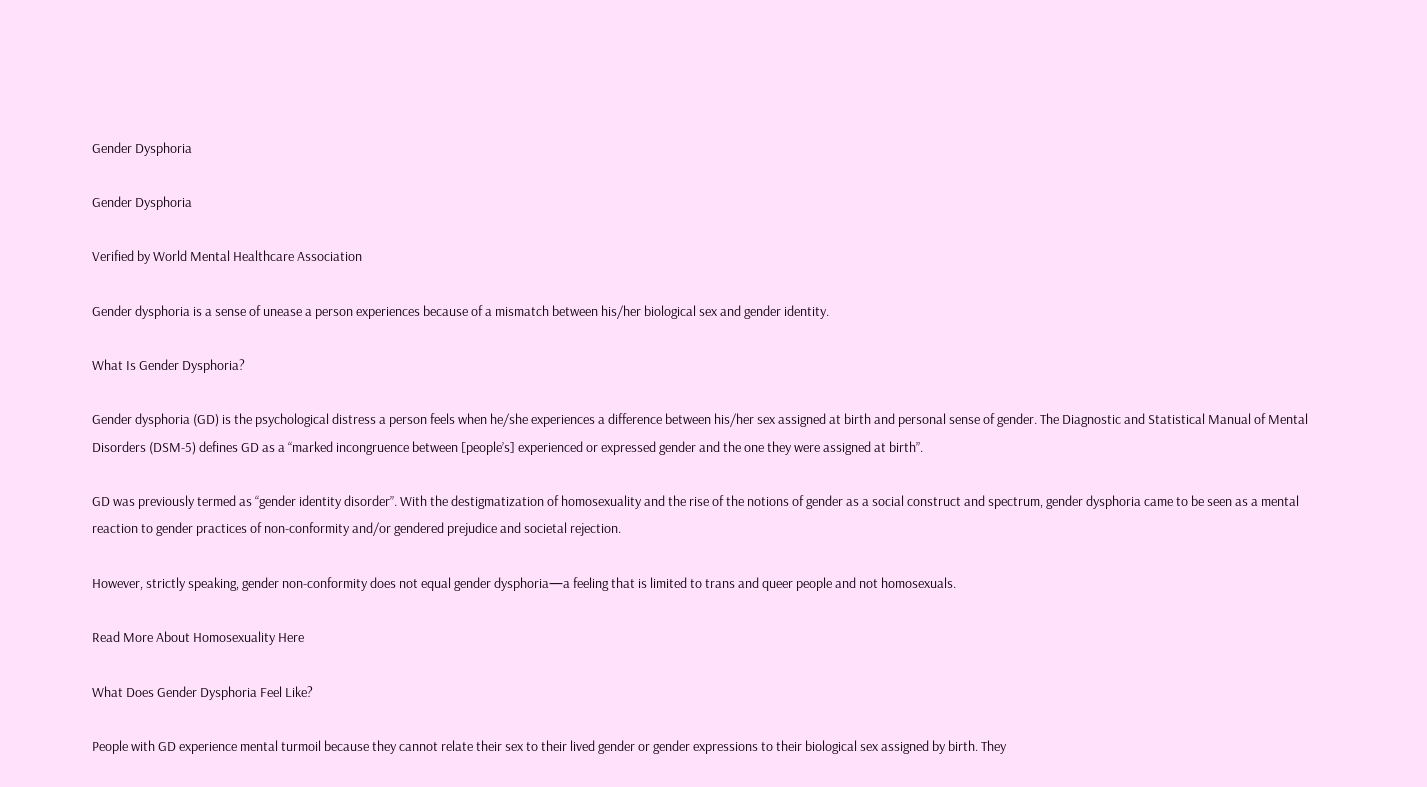Gender Dysphoria

Gender Dysphoria

Verified by World Mental Healthcare Association

Gender dysphoria is a sense of unease a person experiences because of a mismatch between his/her biological sex and gender identity.

What Is Gender Dysphoria?

Gender dysphoria (GD) is the psychological distress a person feels when he/she experiences a difference between his/her sex assigned at birth and personal sense of gender. The Diagnostic and Statistical Manual of Mental Disorders (DSM-5) defines GD as a “marked incongruence between [people’s] experienced or expressed gender and the one they were assigned at birth”.

GD was previously termed as “gender identity disorder”. With the destigmatization of homosexuality and the rise of the notions of gender as a social construct and spectrum, gender dysphoria came to be seen as a mental reaction to gender practices of non-conformity and/or gendered prejudice and societal rejection.

However, strictly speaking, gender non-conformity does not equal gender dysphoria—a feeling that is limited to trans and queer people and not homosexuals.

Read More About Homosexuality Here

What Does Gender Dysphoria Feel Like?

People with GD experience mental turmoil because they cannot relate their sex to their lived gender or gender expressions to their biological sex assigned by birth. They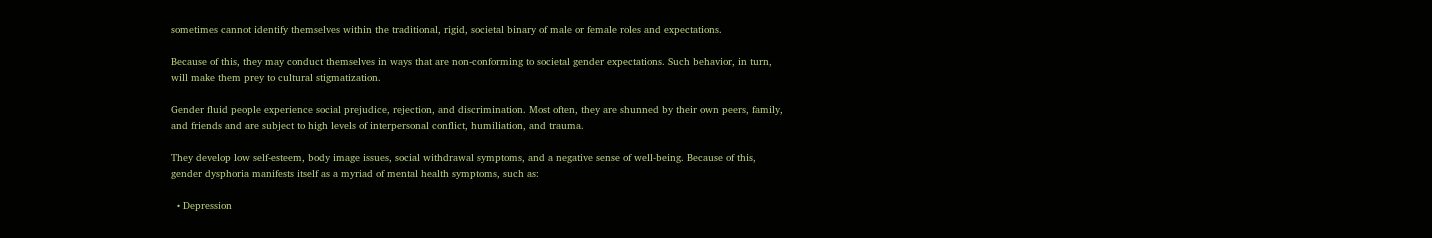sometimes cannot identify themselves within the traditional, rigid, societal binary of male or female roles and expectations.

Because of this, they may conduct themselves in ways that are non-conforming to societal gender expectations. Such behavior, in turn, will make them prey to cultural stigmatization.

Gender fluid people experience social prejudice, rejection, and discrimination. Most often, they are shunned by their own peers, family, and friends and are subject to high levels of interpersonal conflict, humiliation, and trauma.

They develop low self-esteem, body image issues, social withdrawal symptoms, and a negative sense of well-being. Because of this, gender dysphoria manifests itself as a myriad of mental health symptoms, such as:

  • Depression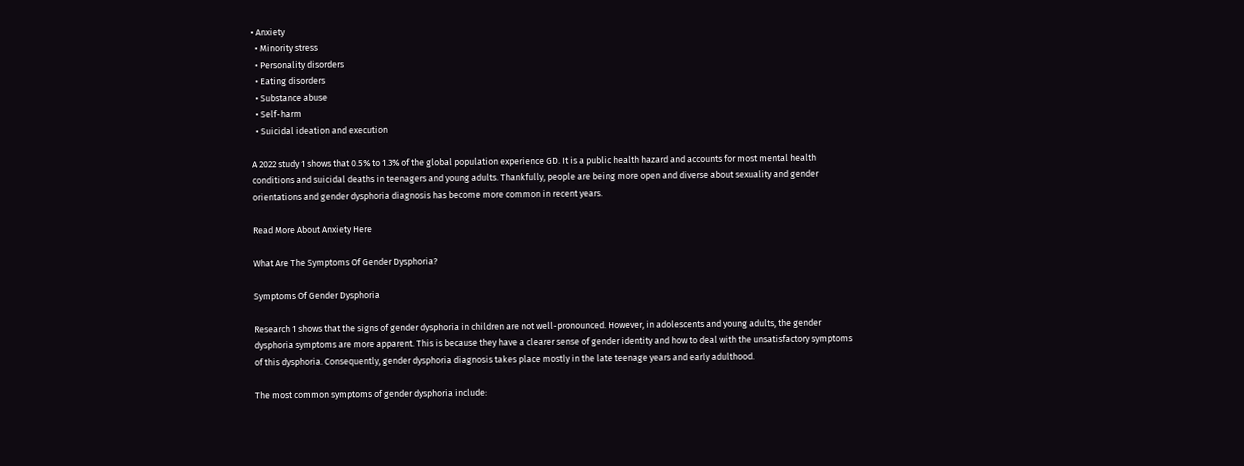• Anxiety
  • Minority stress
  • Personality disorders
  • Eating disorders
  • Substance abuse
  • Self-harm
  • Suicidal ideation and execution

A 2022 study 1 shows that 0.5% to 1.3% of the global population experience GD. It is a public health hazard and accounts for most mental health conditions and suicidal deaths in teenagers and young adults. Thankfully, people are being more open and diverse about sexuality and gender orientations and gender dysphoria diagnosis has become more common in recent years.

Read More About Anxiety Here

What Are The Symptoms Of Gender Dysphoria?

Symptoms Of Gender Dysphoria

Research 1 shows that the signs of gender dysphoria in children are not well-pronounced. However, in adolescents and young adults, the gender dysphoria symptoms are more apparent. This is because they have a clearer sense of gender identity and how to deal with the unsatisfactory symptoms of this dysphoria. Consequently, gender dysphoria diagnosis takes place mostly in the late teenage years and early adulthood.

The most common symptoms of gender dysphoria include: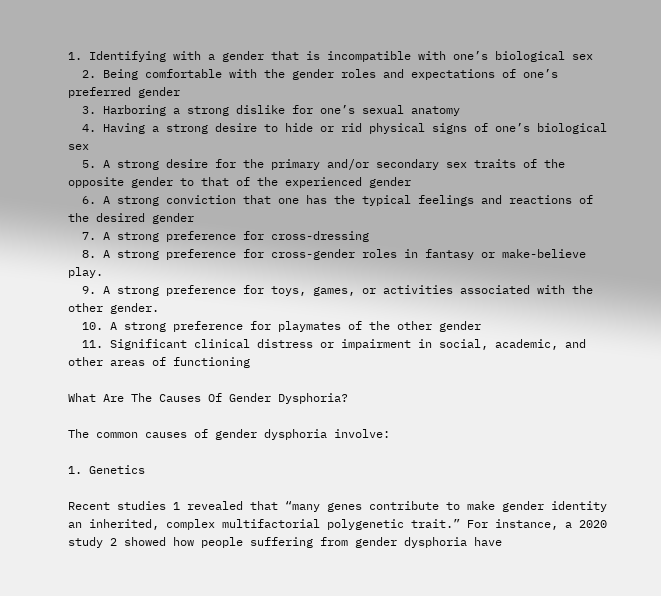1. Identifying with a gender that is incompatible with one’s biological sex
  2. Being comfortable with the gender roles and expectations of one’s preferred gender
  3. Harboring a strong dislike for one’s sexual anatomy
  4. Having a strong desire to hide or rid physical signs of one’s biological sex
  5. A strong desire for the primary and/or secondary sex traits of the opposite gender to that of the experienced gender
  6. A strong conviction that one has the typical feelings and reactions of the desired gender
  7. A strong preference for cross-dressing
  8. A strong preference for cross-gender roles in fantasy or make-believe play.
  9. A strong preference for toys, games, or activities associated with the other gender.
  10. A strong preference for playmates of the other gender
  11. Significant clinical distress or impairment in social, academic, and other areas of functioning

What Are The Causes Of Gender Dysphoria?

The common causes of gender dysphoria involve:

1. Genetics

Recent studies 1 revealed that “many genes contribute to make gender identity an inherited, complex multifactorial polygenetic trait.” For instance, a 2020 study 2 showed how people suffering from gender dysphoria have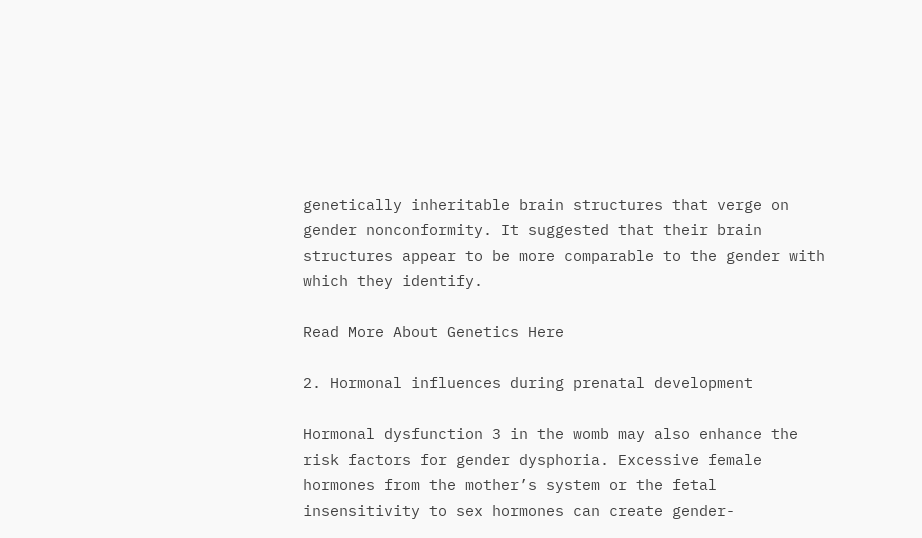genetically inheritable brain structures that verge on gender nonconformity. It suggested that their brain structures appear to be more comparable to the gender with which they identify.

Read More About Genetics Here

2. Hormonal influences during prenatal development

Hormonal dysfunction 3 in the womb may also enhance the risk factors for gender dysphoria. Excessive female hormones from the mother’s system or the fetal insensitivity to sex hormones can create gender-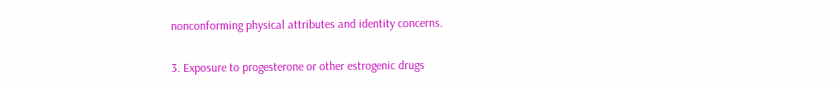nonconforming physical attributes and identity concerns.

3. Exposure to progesterone or other estrogenic drugs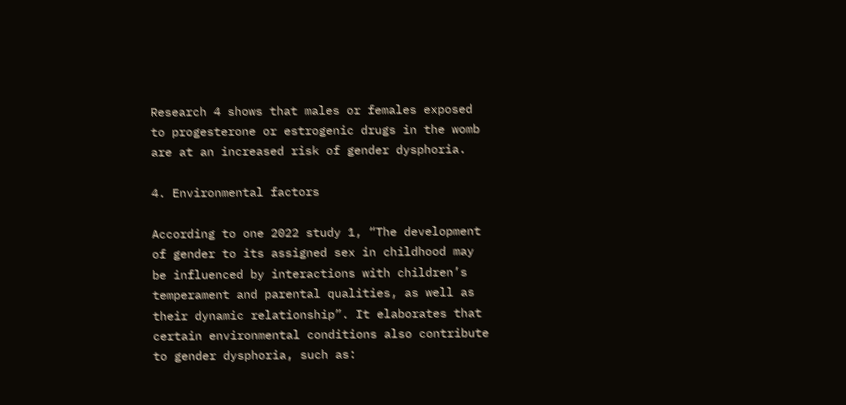Research 4 shows that males or females exposed to progesterone or estrogenic drugs in the womb are at an increased risk of gender dysphoria.

4. Environmental factors

According to one 2022 study 1, “The development of gender to its assigned sex in childhood may be influenced by interactions with children’s temperament and parental qualities, as well as their dynamic relationship”. It elaborates that certain environmental conditions also contribute to gender dysphoria, such as: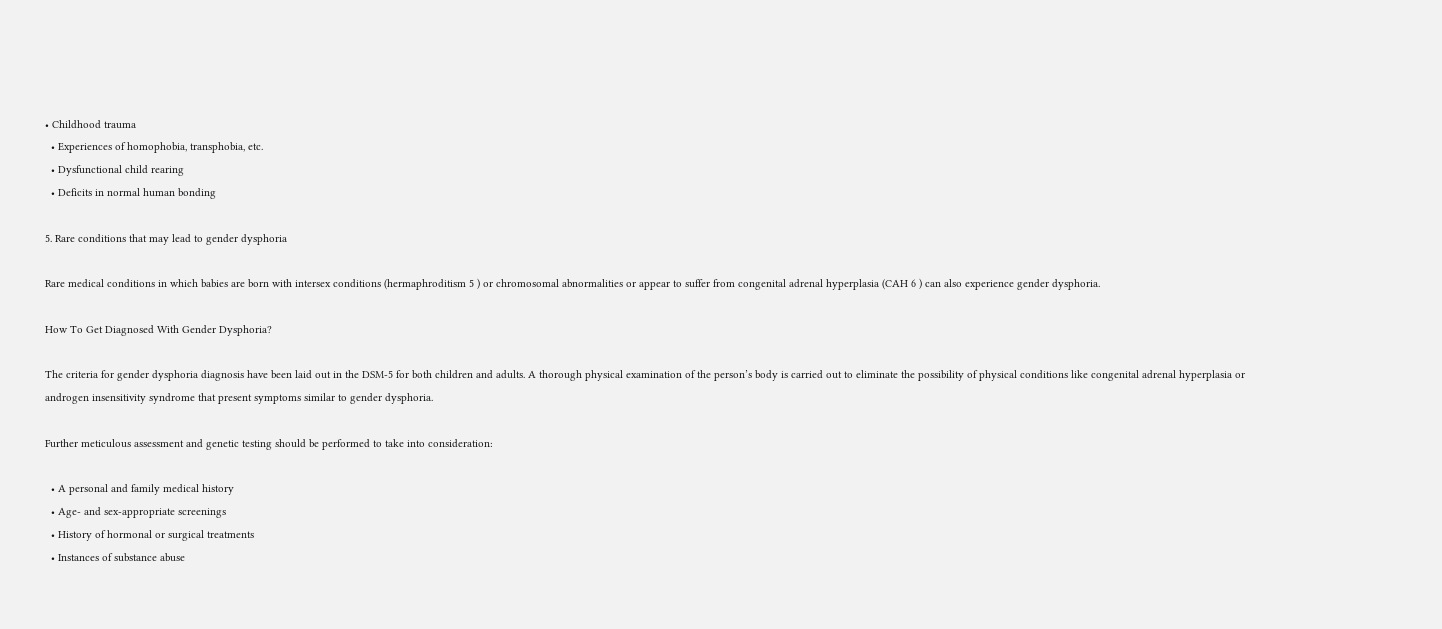• Childhood trauma
  • Experiences of homophobia, transphobia, etc.
  • Dysfunctional child rearing
  • Deficits in normal human bonding

5. Rare conditions that may lead to gender dysphoria

Rare medical conditions in which babies are born with intersex conditions (hermaphroditism 5 ) or chromosomal abnormalities or appear to suffer from congenital adrenal hyperplasia (CAH 6 ) can also experience gender dysphoria.

How To Get Diagnosed With Gender Dysphoria?

The criteria for gender dysphoria diagnosis have been laid out in the DSM-5 for both children and adults. A thorough physical examination of the person’s body is carried out to eliminate the possibility of physical conditions like congenital adrenal hyperplasia or androgen insensitivity syndrome that present symptoms similar to gender dysphoria.

Further meticulous assessment and genetic testing should be performed to take into consideration:

  • A personal and family medical history
  • Age- and sex-appropriate screenings
  • History of hormonal or surgical treatments
  • Instances of substance abuse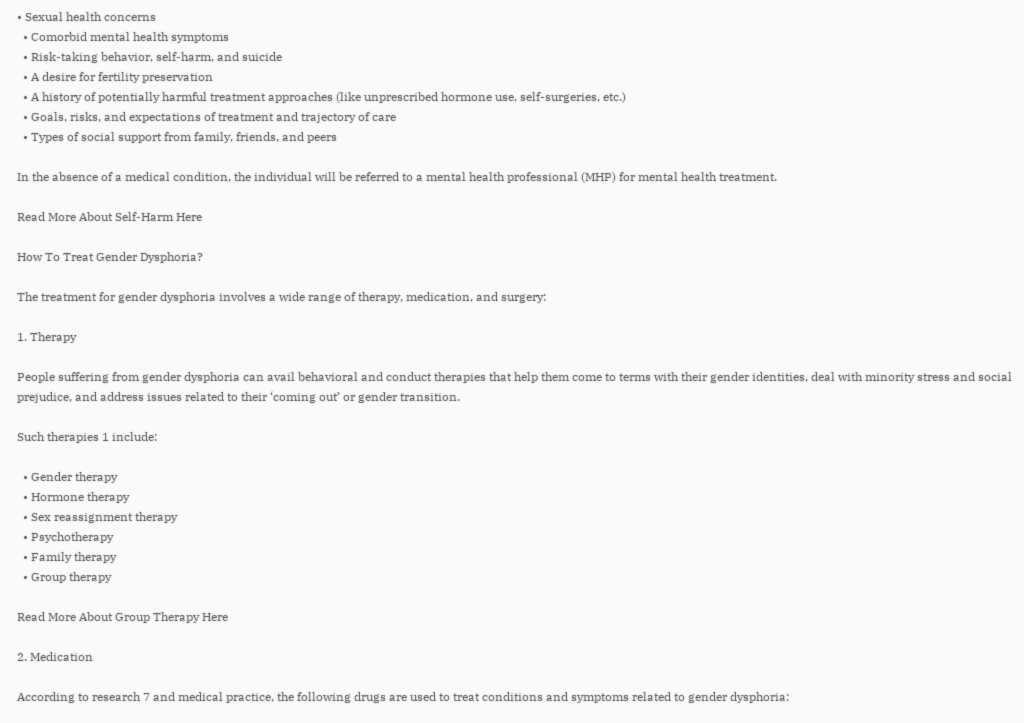• Sexual health concerns
  • Comorbid mental health symptoms
  • Risk-taking behavior, self-harm, and suicide
  • A desire for fertility preservation
  • A history of potentially harmful treatment approaches (like unprescribed hormone use, self-surgeries, etc.)
  • Goals, risks, and expectations of treatment and trajectory of care
  • Types of social support from family, friends, and peers

In the absence of a medical condition, the individual will be referred to a mental health professional (MHP) for mental health treatment.

Read More About Self-Harm Here

How To Treat Gender Dysphoria?

The treatment for gender dysphoria involves a wide range of therapy, medication, and surgery:

1. Therapy

People suffering from gender dysphoria can avail behavioral and conduct therapies that help them come to terms with their gender identities, deal with minority stress and social prejudice, and address issues related to their ‘coming out’ or gender transition.

Such therapies 1 include:

  • Gender therapy
  • Hormone therapy
  • Sex reassignment therapy
  • Psychotherapy
  • Family therapy
  • Group therapy

Read More About Group Therapy Here

2. Medication

According to research 7 and medical practice, the following drugs are used to treat conditions and symptoms related to gender dysphoria: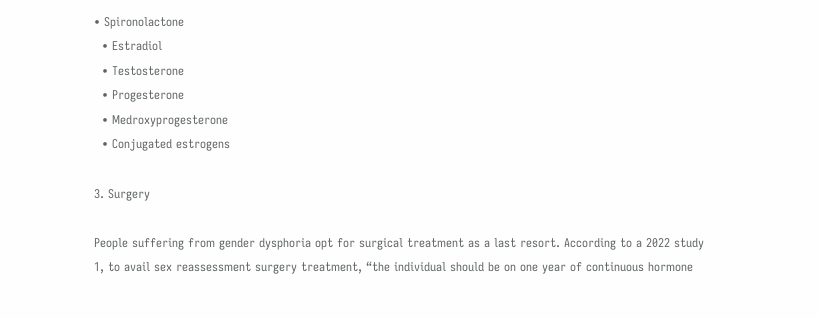• Spironolactone
  • Estradiol
  • Testosterone
  • Progesterone
  • Medroxyprogesterone
  • Conjugated estrogens

3. Surgery

People suffering from gender dysphoria opt for surgical treatment as a last resort. According to a 2022 study 1, to avail sex reassessment surgery treatment, “the individual should be on one year of continuous hormone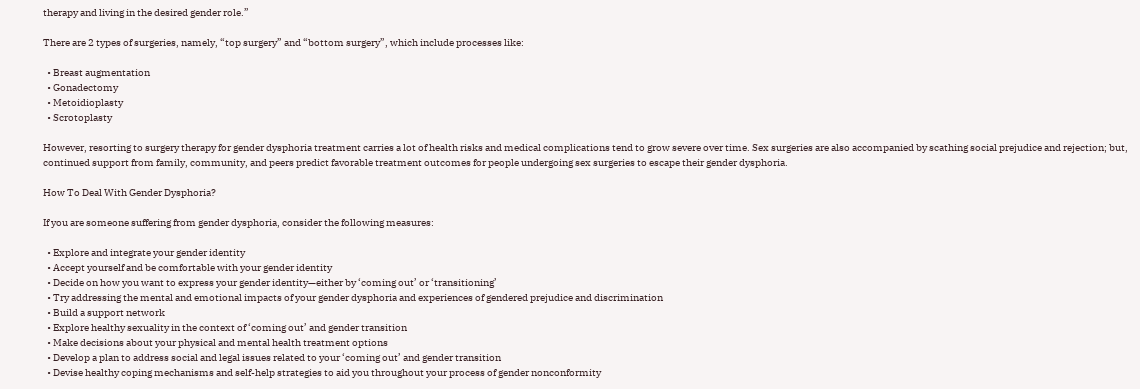therapy and living in the desired gender role.”

There are 2 types of surgeries, namely, “top surgery” and “bottom surgery”, which include processes like:

  • Breast augmentation
  • Gonadectomy
  • Metoidioplasty
  • Scrotoplasty

However, resorting to surgery therapy for gender dysphoria treatment carries a lot of health risks and medical complications tend to grow severe over time. Sex surgeries are also accompanied by scathing social prejudice and rejection; but, continued support from family, community, and peers predict favorable treatment outcomes for people undergoing sex surgeries to escape their gender dysphoria.

How To Deal With Gender Dysphoria?

If you are someone suffering from gender dysphoria, consider the following measures:

  • Explore and integrate your gender identity
  • Accept yourself and be comfortable with your gender identity
  • Decide on how you want to express your gender identity—either by ‘coming out’ or ‘transitioning’
  • Try addressing the mental and emotional impacts of your gender dysphoria and experiences of gendered prejudice and discrimination
  • Build a support network
  • Explore healthy sexuality in the context of ‘coming out’ and gender transition
  • Make decisions about your physical and mental health treatment options
  • Develop a plan to address social and legal issues related to your ‘coming out’ and gender transition
  • Devise healthy coping mechanisms and self-help strategies to aid you throughout your process of gender nonconformity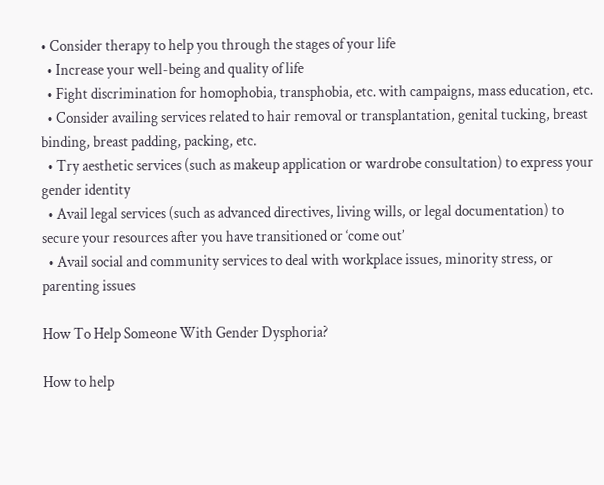• Consider therapy to help you through the stages of your life
  • Increase your well-being and quality of life
  • Fight discrimination for homophobia, transphobia, etc. with campaigns, mass education, etc.
  • Consider availing services related to hair removal or transplantation, genital tucking, breast binding, breast padding, packing, etc.
  • Try aesthetic services (such as makeup application or wardrobe consultation) to express your gender identity
  • Avail legal services (such as advanced directives, living wills, or legal documentation) to secure your resources after you have transitioned or ‘come out’
  • Avail social and community services to deal with workplace issues, minority stress, or parenting issues

How To Help Someone With Gender Dysphoria?

How to help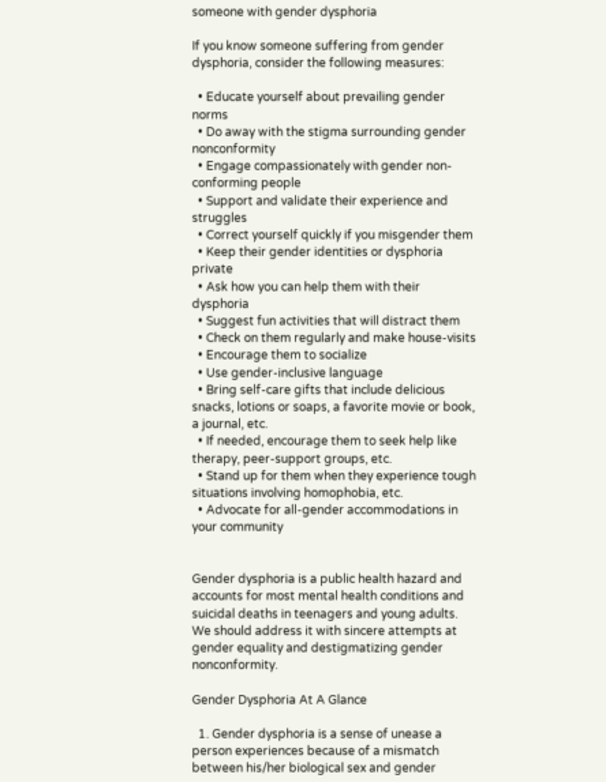someone with gender dysphoria

If you know someone suffering from gender dysphoria, consider the following measures:

  • Educate yourself about prevailing gender norms
  • Do away with the stigma surrounding gender nonconformity
  • Engage compassionately with gender non-conforming people
  • Support and validate their experience and struggles
  • Correct yourself quickly if you misgender them
  • Keep their gender identities or dysphoria private
  • Ask how you can help them with their dysphoria
  • Suggest fun activities that will distract them
  • Check on them regularly and make house-visits
  • Encourage them to socialize
  • Use gender-inclusive language
  • Bring self-care gifts that include delicious snacks, lotions or soaps, a favorite movie or book, a journal, etc.
  • If needed, encourage them to seek help like therapy, peer-support groups, etc.
  • Stand up for them when they experience tough situations involving homophobia, etc.
  • Advocate for all-gender accommodations in your community


Gender dysphoria is a public health hazard and accounts for most mental health conditions and suicidal deaths in teenagers and young adults. We should address it with sincere attempts at gender equality and destigmatizing gender nonconformity.

Gender Dysphoria At A Glance

  1. Gender dysphoria is a sense of unease a person experiences because of a mismatch between his/her biological sex and gender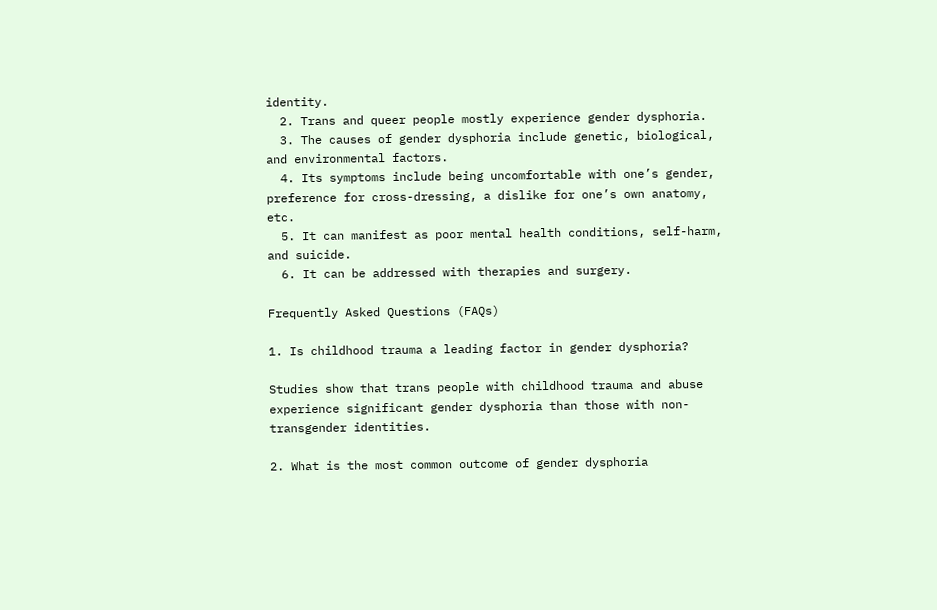identity.
  2. Trans and queer people mostly experience gender dysphoria.
  3. The causes of gender dysphoria include genetic, biological, and environmental factors.
  4. Its symptoms include being uncomfortable with one’s gender, preference for cross-dressing, a dislike for one’s own anatomy, etc.
  5. It can manifest as poor mental health conditions, self-harm, and suicide.
  6. It can be addressed with therapies and surgery.

Frequently Asked Questions (FAQs)

1. Is childhood trauma a leading factor in gender dysphoria?

Studies show that trans people with childhood trauma and abuse experience significant gender dysphoria than those with non-transgender identities.

2. What is the most common outcome of gender dysphoria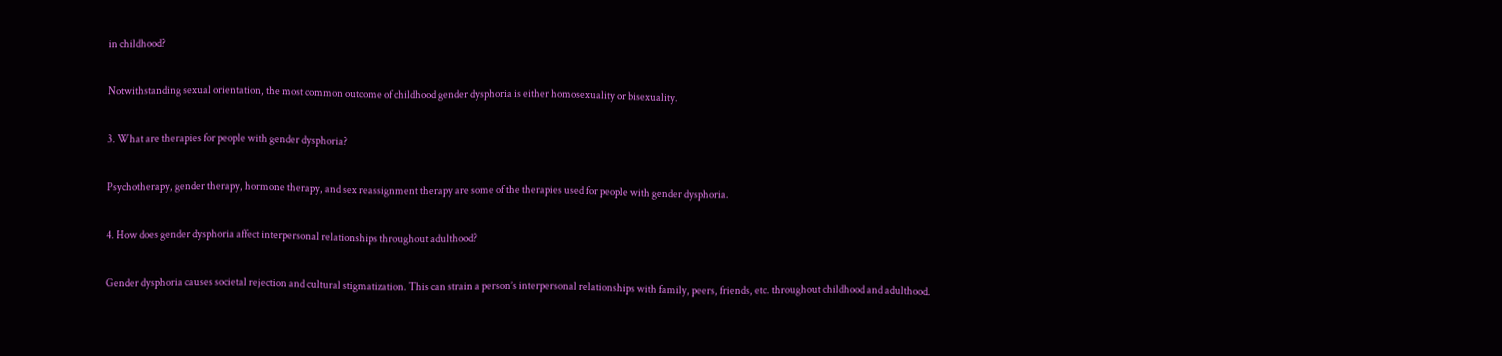in childhood?

Notwithstanding sexual orientation, the most common outcome of childhood gender dysphoria is either homosexuality or bisexuality.

3. What are therapies for people with gender dysphoria?

Psychotherapy, gender therapy, hormone therapy, and sex reassignment therapy are some of the therapies used for people with gender dysphoria.

4. How does gender dysphoria affect interpersonal relationships throughout adulthood?

Gender dysphoria causes societal rejection and cultural stigmatization. This can strain a person’s interpersonal relationships with family, peers, friends, etc. throughout childhood and adulthood.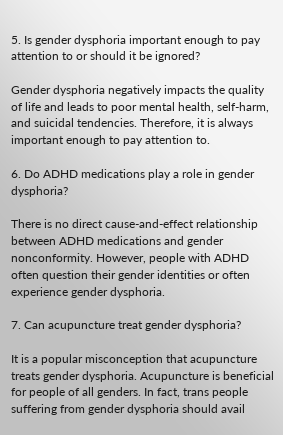5. Is gender dysphoria important enough to pay attention to or should it be ignored?

Gender dysphoria negatively impacts the quality of life and leads to poor mental health, self-harm, and suicidal tendencies. Therefore, it is always important enough to pay attention to.

6. Do ADHD medications play a role in gender dysphoria?

There is no direct cause-and-effect relationship between ADHD medications and gender nonconformity. However, people with ADHD often question their gender identities or often experience gender dysphoria.

7. Can acupuncture treat gender dysphoria?

It is a popular misconception that acupuncture treats gender dysphoria. Acupuncture is beneficial for people of all genders. In fact, trans people suffering from gender dysphoria should avail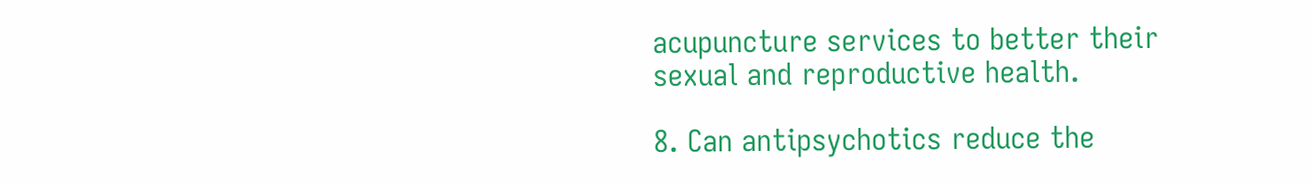acupuncture services to better their sexual and reproductive health.

8. Can antipsychotics reduce the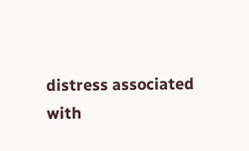distress associated with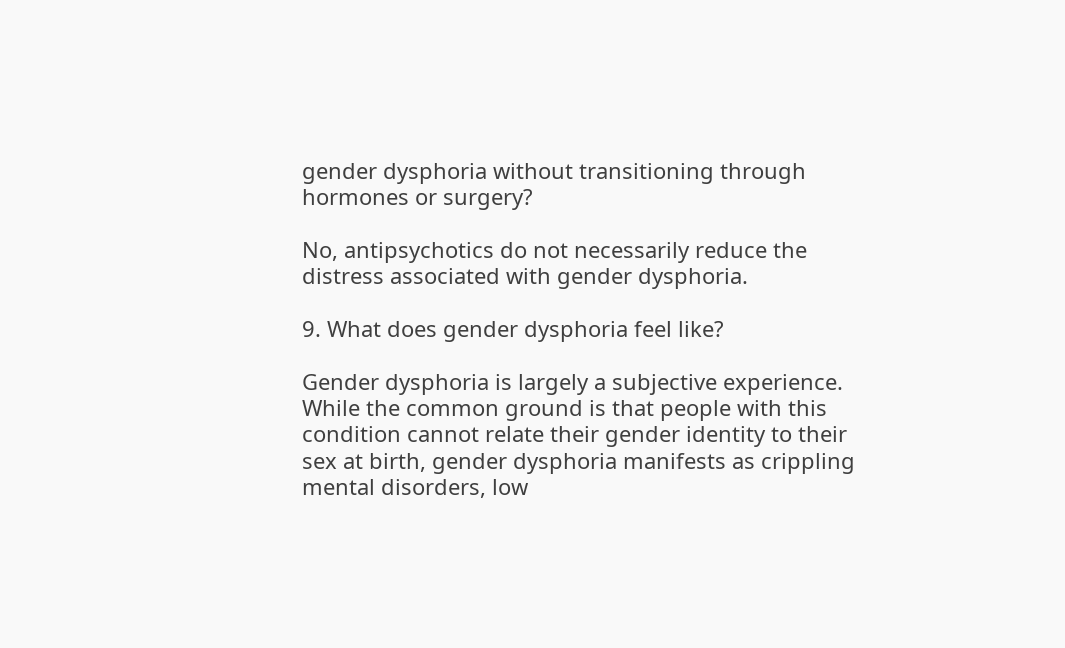gender dysphoria without transitioning through hormones or surgery?

No, antipsychotics do not necessarily reduce the distress associated with gender dysphoria.

9. What does gender dysphoria feel like?

Gender dysphoria is largely a subjective experience. While the common ground is that people with this condition cannot relate their gender identity to their sex at birth, gender dysphoria manifests as crippling mental disorders, low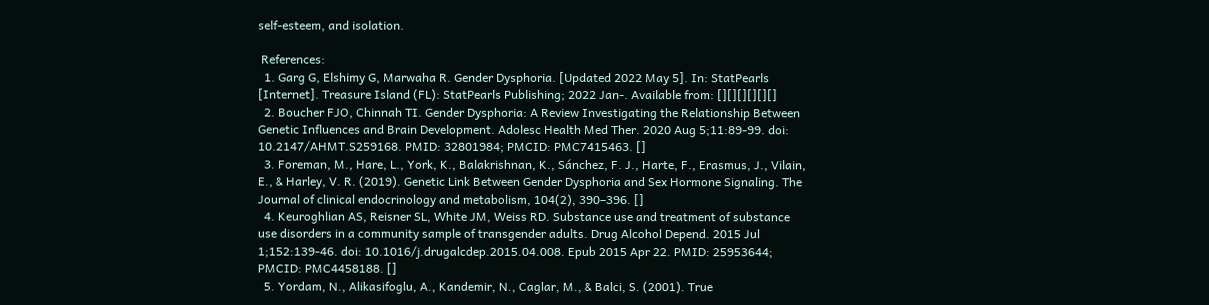self-esteem, and isolation.

 References:
  1. Garg G, Elshimy G, Marwaha R. Gender Dysphoria. [Updated 2022 May 5]. In: StatPearls [Internet]. Treasure Island (FL): StatPearls Publishing; 2022 Jan-. Available from: [][][][][][]
  2. Boucher FJO, Chinnah TI. Gender Dysphoria: A Review Investigating the Relationship Between Genetic Influences and Brain Development. Adolesc Health Med Ther. 2020 Aug 5;11:89-99. doi: 10.2147/AHMT.S259168. PMID: 32801984; PMCID: PMC7415463. []
  3. Foreman, M., Hare, L., York, K., Balakrishnan, K., Sánchez, F. J., Harte, F., Erasmus, J., Vilain, E., & Harley, V. R. (2019). Genetic Link Between Gender Dysphoria and Sex Hormone Signaling. The Journal of clinical endocrinology and metabolism, 104(2), 390–396. []
  4. Keuroghlian AS, Reisner SL, White JM, Weiss RD. Substance use and treatment of substance use disorders in a community sample of transgender adults. Drug Alcohol Depend. 2015 Jul 1;152:139-46. doi: 10.1016/j.drugalcdep.2015.04.008. Epub 2015 Apr 22. PMID: 25953644; PMCID: PMC4458188. []
  5. Yordam, N., Alikasifoglu, A., Kandemir, N., Caglar, M., & Balci, S. (2001). True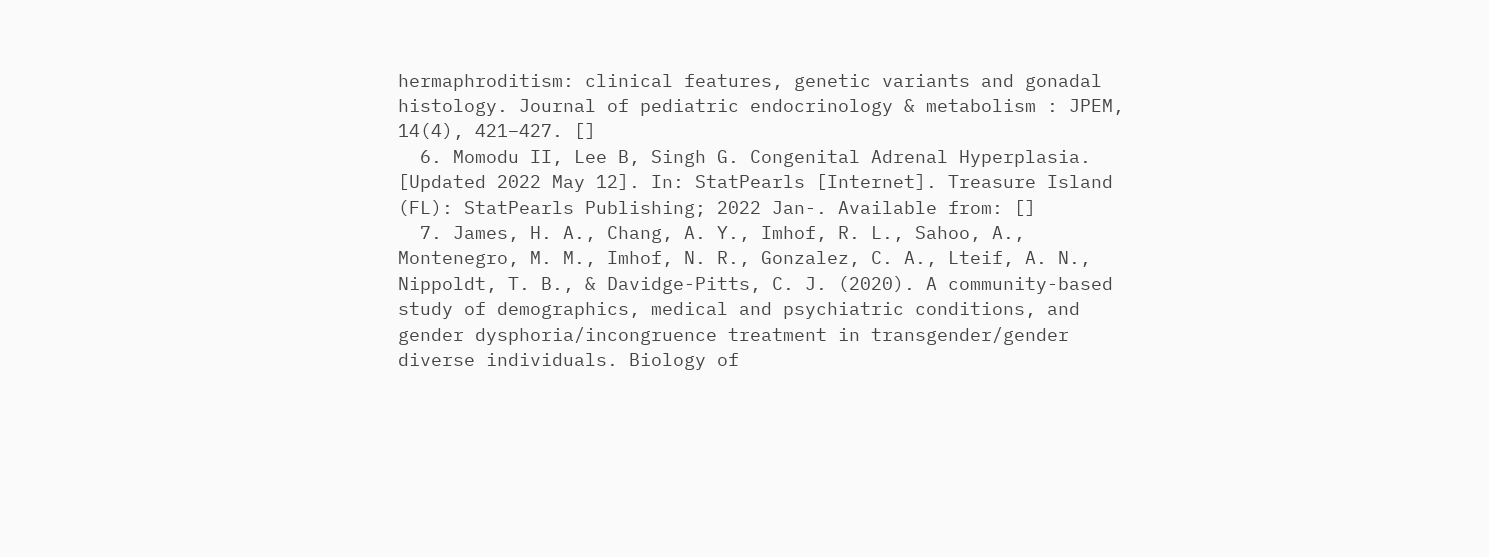hermaphroditism: clinical features, genetic variants and gonadal histology. Journal of pediatric endocrinology & metabolism : JPEM, 14(4), 421–427. []
  6. Momodu II, Lee B, Singh G. Congenital Adrenal Hyperplasia. [Updated 2022 May 12]. In: StatPearls [Internet]. Treasure Island (FL): StatPearls Publishing; 2022 Jan-. Available from: []
  7. James, H. A., Chang, A. Y., Imhof, R. L., Sahoo, A., Montenegro, M. M., Imhof, N. R., Gonzalez, C. A., Lteif, A. N., Nippoldt, T. B., & Davidge-Pitts, C. J. (2020). A community-based study of demographics, medical and psychiatric conditions, and gender dysphoria/incongruence treatment in transgender/gender diverse individuals. Biology of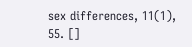sex differences, 11(1), 55. []